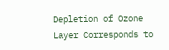Depletion of Ozone Layer Corresponds to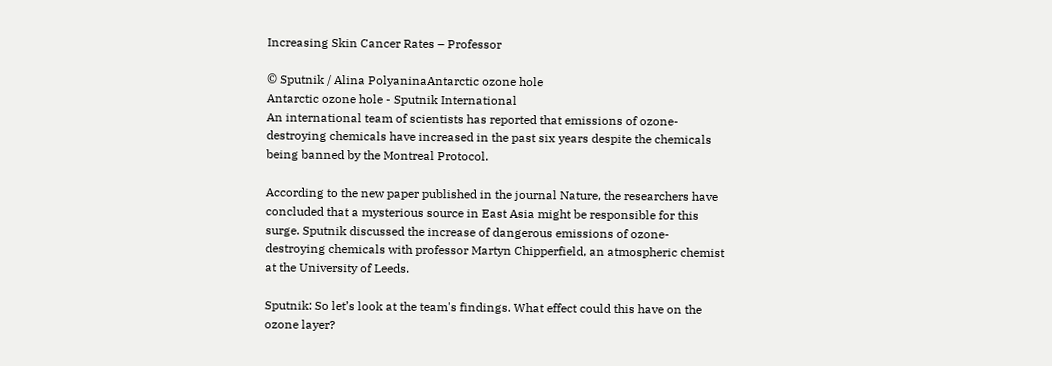Increasing Skin Cancer Rates – Professor

© Sputnik / Alina PolyaninaAntarctic ozone hole
Antarctic ozone hole - Sputnik International
An international team of scientists has reported that emissions of ozone-destroying chemicals have increased in the past six years despite the chemicals being banned by the Montreal Protocol.

According to the new paper published in the journal Nature, the researchers have concluded that a mysterious source in East Asia might be responsible for this surge. Sputnik discussed the increase of dangerous emissions of ozone-destroying chemicals with professor Martyn Chipperfield, an atmospheric chemist at the University of Leeds.

Sputnik: So let’s look at the team's findings. What effect could this have on the ozone layer?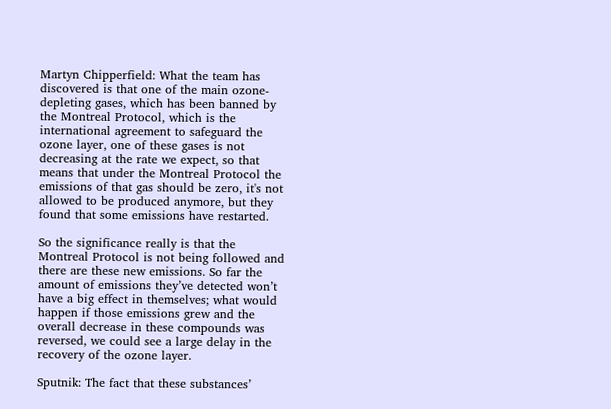Martyn Chipperfield: What the team has discovered is that one of the main ozone-depleting gases, which has been banned by the Montreal Protocol, which is the international agreement to safeguard the ozone layer, one of these gases is not decreasing at the rate we expect, so that means that under the Montreal Protocol the emissions of that gas should be zero, it's not allowed to be produced anymore, but they found that some emissions have restarted.

So the significance really is that the Montreal Protocol is not being followed and there are these new emissions. So far the amount of emissions they’ve detected won’t have a big effect in themselves; what would happen if those emissions grew and the overall decrease in these compounds was reversed, we could see a large delay in the recovery of the ozone layer.

Sputnik: The fact that these substances’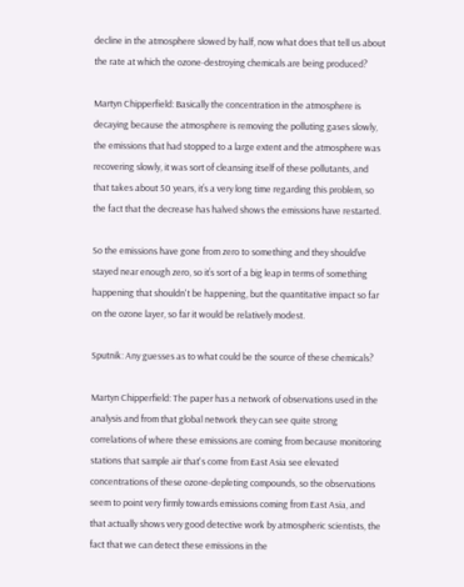decline in the atmosphere slowed by half, now what does that tell us about the rate at which the ozone-destroying chemicals are being produced?

Martyn Chipperfield: Basically the concentration in the atmosphere is decaying because the atmosphere is removing the polluting gases slowly, the emissions that had stopped to a large extent and the atmosphere was recovering slowly, it was sort of cleansing itself of these pollutants, and that takes about 50 years, it’s a very long time regarding this problem, so the fact that the decrease has halved shows the emissions have restarted.

So the emissions have gone from zero to something and they should’ve stayed near enough zero, so it’s sort of a big leap in terms of something happening that shouldn't be happening, but the quantitative impact so far on the ozone layer, so far it would be relatively modest.

Sputnik: Any guesses as to what could be the source of these chemicals?

Martyn Chipperfield: The paper has a network of observations used in the analysis and from that global network they can see quite strong correlations of where these emissions are coming from because monitoring stations that sample air that's come from East Asia see elevated concentrations of these ozone-depleting compounds, so the observations seem to point very firmly towards emissions coming from East Asia, and that actually shows very good detective work by atmospheric scientists, the fact that we can detect these emissions in the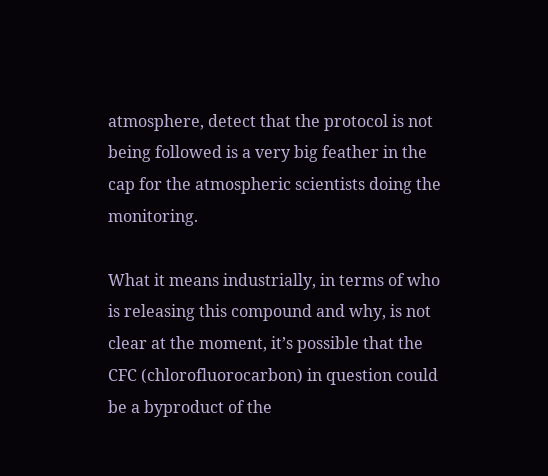atmosphere, detect that the protocol is not being followed is a very big feather in the cap for the atmospheric scientists doing the monitoring.

What it means industrially, in terms of who is releasing this compound and why, is not clear at the moment, it’s possible that the CFC (chlorofluorocarbon) in question could be a byproduct of the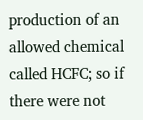production of an allowed chemical called HCFC; so if there were not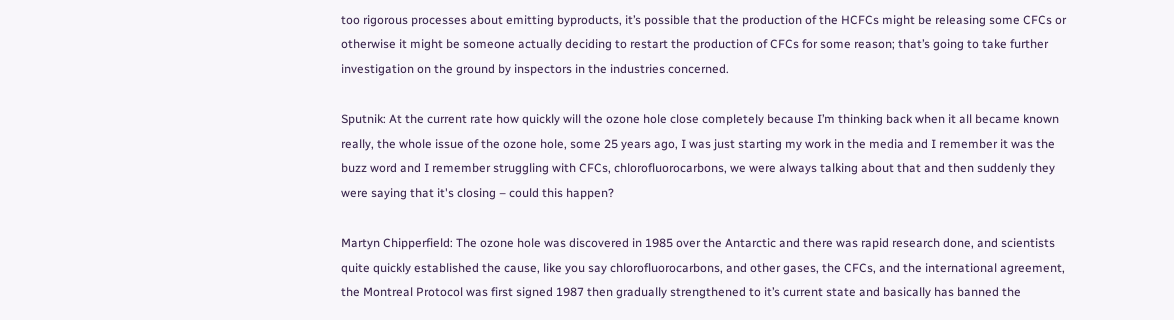too rigorous processes about emitting byproducts, it’s possible that the production of the HCFCs might be releasing some CFCs or otherwise it might be someone actually deciding to restart the production of CFCs for some reason; that’s going to take further investigation on the ground by inspectors in the industries concerned.

Sputnik: At the current rate how quickly will the ozone hole close completely because I’m thinking back when it all became known really, the whole issue of the ozone hole, some 25 years ago, I was just starting my work in the media and I remember it was the buzz word and I remember struggling with CFCs, chlorofluorocarbons, we were always talking about that and then suddenly they were saying that it's closing – could this happen?

Martyn Chipperfield: The ozone hole was discovered in 1985 over the Antarctic and there was rapid research done, and scientists quite quickly established the cause, like you say chlorofluorocarbons, and other gases, the CFCs, and the international agreement, the Montreal Protocol was first signed 1987 then gradually strengthened to it’s current state and basically has banned the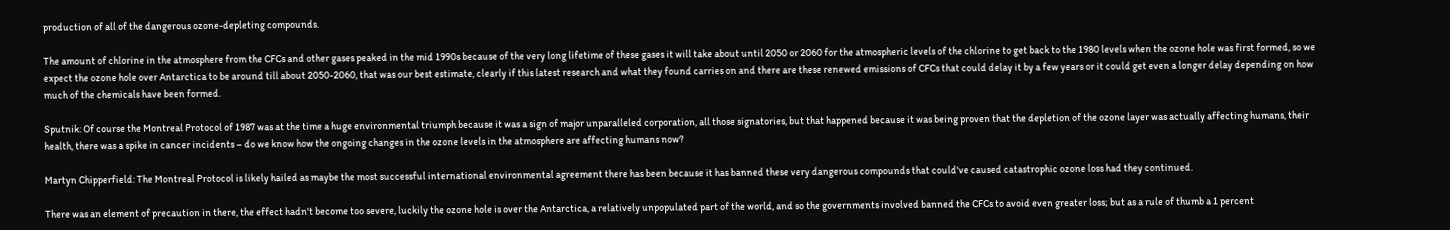production of all of the dangerous ozone-depleting compounds.

The amount of chlorine in the atmosphere from the CFCs and other gases peaked in the mid 1990s because of the very long lifetime of these gases it will take about until 2050 or 2060 for the atmospheric levels of the chlorine to get back to the 1980 levels when the ozone hole was first formed, so we expect the ozone hole over Antarctica to be around till about 2050-2060, that was our best estimate, clearly if this latest research and what they found carries on and there are these renewed emissions of CFCs that could delay it by a few years or it could get even a longer delay depending on how much of the chemicals have been formed.

Sputnik: Of course the Montreal Protocol of 1987 was at the time a huge environmental triumph because it was a sign of major unparalleled corporation, all those signatories, but that happened because it was being proven that the depletion of the ozone layer was actually affecting humans, their health, there was a spike in cancer incidents – do we know how the ongoing changes in the ozone levels in the atmosphere are affecting humans now?

Martyn Chipperfield: The Montreal Protocol is likely hailed as maybe the most successful international environmental agreement there has been because it has banned these very dangerous compounds that could've caused catastrophic ozone loss had they continued.

There was an element of precaution in there, the effect hadn't become too severe, luckily the ozone hole is over the Antarctica, a relatively unpopulated part of the world, and so the governments involved banned the CFCs to avoid even greater loss; but as a rule of thumb a 1 percent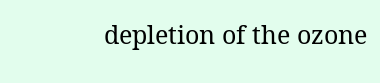depletion of the ozone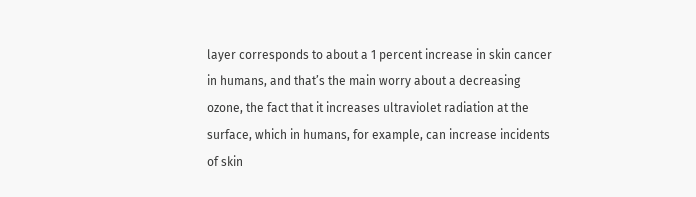layer corresponds to about a 1 percent increase in skin cancer in humans, and that’s the main worry about a decreasing ozone, the fact that it increases ultraviolet radiation at the surface, which in humans, for example, can increase incidents of skin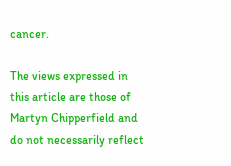cancer.

The views expressed in this article are those of Martyn Chipperfield and do not necessarily reflect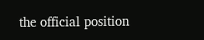the official position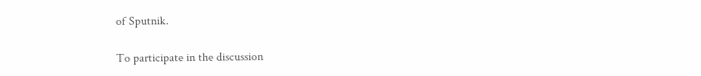of Sputnik.

To participate in the discussion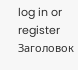log in or register
Заголовок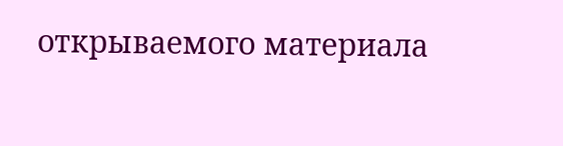открываемого материала